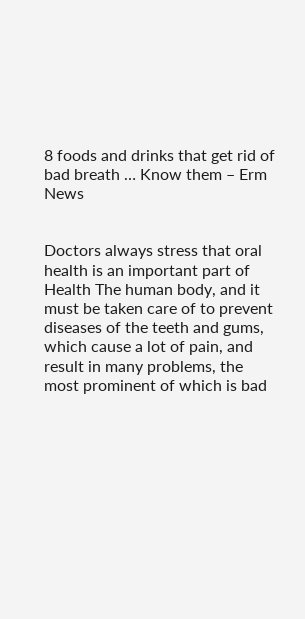8 foods and drinks that get rid of bad breath … Know them – Erm News


Doctors always stress that oral health is an important part of Health The human body, and it must be taken care of to prevent diseases of the teeth and gums, which cause a lot of pain, and result in many problems, the most prominent of which is bad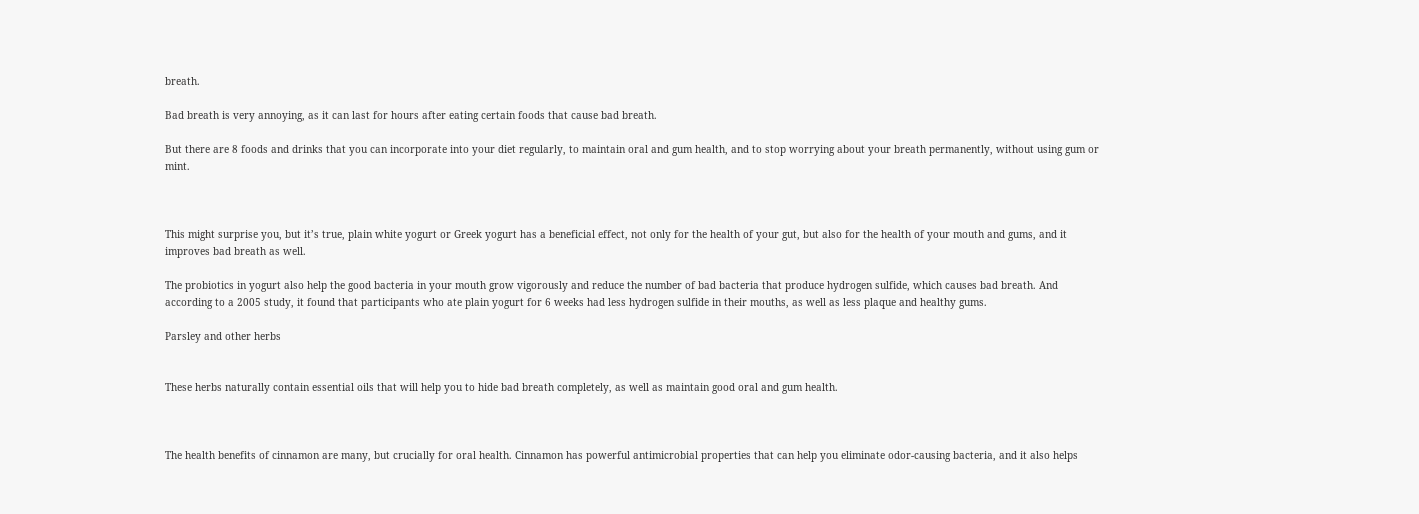breath.

Bad breath is very annoying, as it can last for hours after eating certain foods that cause bad breath.

But there are 8 foods and drinks that you can incorporate into your diet regularly, to maintain oral and gum health, and to stop worrying about your breath permanently, without using gum or mint.



This might surprise you, but it’s true, plain white yogurt or Greek yogurt has a beneficial effect, not only for the health of your gut, but also for the health of your mouth and gums, and it improves bad breath as well.

The probiotics in yogurt also help the good bacteria in your mouth grow vigorously and reduce the number of bad bacteria that produce hydrogen sulfide, which causes bad breath. And according to a 2005 study, it found that participants who ate plain yogurt for 6 weeks had less hydrogen sulfide in their mouths, as well as less plaque and healthy gums.

Parsley and other herbs


These herbs naturally contain essential oils that will help you to hide bad breath completely, as well as maintain good oral and gum health.



The health benefits of cinnamon are many, but crucially for oral health. Cinnamon has powerful antimicrobial properties that can help you eliminate odor-causing bacteria, and it also helps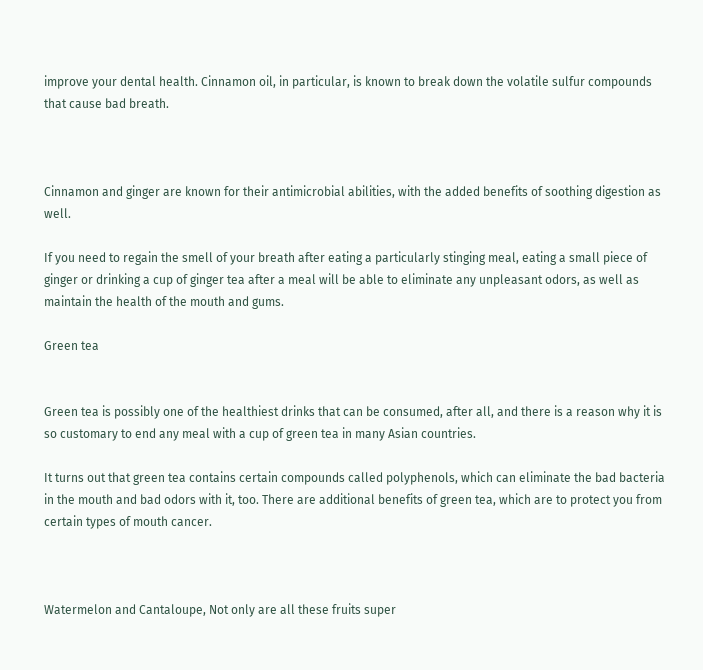improve your dental health. Cinnamon oil, in particular, is known to break down the volatile sulfur compounds that cause bad breath.



Cinnamon and ginger are known for their antimicrobial abilities, with the added benefits of soothing digestion as well.

If you need to regain the smell of your breath after eating a particularly stinging meal, eating a small piece of ginger or drinking a cup of ginger tea after a meal will be able to eliminate any unpleasant odors, as well as maintain the health of the mouth and gums.

Green tea


Green tea is possibly one of the healthiest drinks that can be consumed, after all, and there is a reason why it is so customary to end any meal with a cup of green tea in many Asian countries.

It turns out that green tea contains certain compounds called polyphenols, which can eliminate the bad bacteria in the mouth and bad odors with it, too. There are additional benefits of green tea, which are to protect you from certain types of mouth cancer.



Watermelon and Cantaloupe, Not only are all these fruits super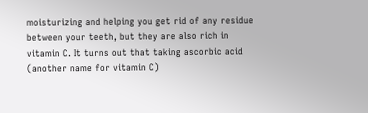moisturizing and helping you get rid of any residue between your teeth, but they are also rich in vitamin C. It turns out that taking ascorbic acid (another name for vitamin C)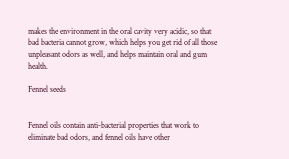makes the environment in the oral cavity very acidic, so that bad bacteria cannot grow, which helps you get rid of all those unpleasant odors as well, and helps maintain oral and gum health.

Fennel seeds


Fennel oils contain anti-bacterial properties that work to eliminate bad odors, and fennel oils have other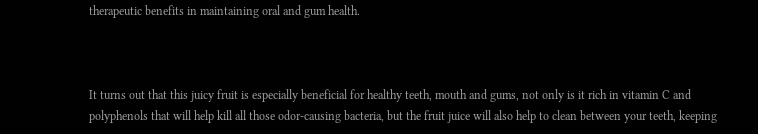therapeutic benefits in maintaining oral and gum health.



It turns out that this juicy fruit is especially beneficial for healthy teeth, mouth and gums, not only is it rich in vitamin C and polyphenols that will help kill all those odor-causing bacteria, but the fruit juice will also help to clean between your teeth, keeping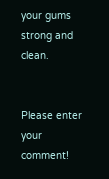your gums strong and clean.


Please enter your comment!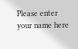Please enter your name here